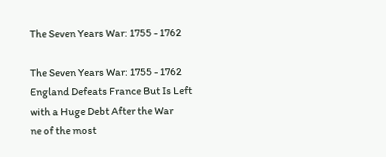The Seven Years War: 1755 - 1762

The Seven Years War: 1755 - 1762
England Defeats France But Is Left with a Huge Debt After the War
ne of the most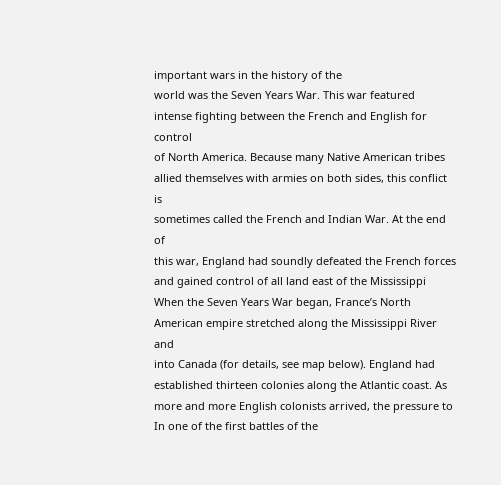important wars in the history of the
world was the Seven Years War. This war featured
intense fighting between the French and English for control
of North America. Because many Native American tribes
allied themselves with armies on both sides, this conflict is
sometimes called the French and Indian War. At the end of
this war, England had soundly defeated the French forces
and gained control of all land east of the Mississippi
When the Seven Years War began, France’s North
American empire stretched along the Mississippi River and
into Canada (for details, see map below). England had
established thirteen colonies along the Atlantic coast. As
more and more English colonists arrived, the pressure to
In one of the first battles of the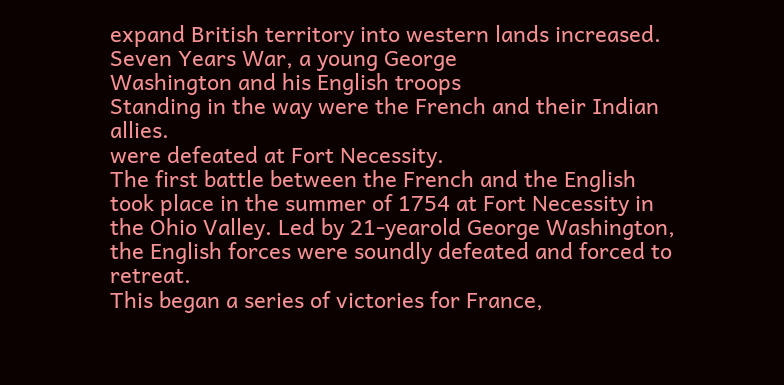expand British territory into western lands increased.
Seven Years War, a young George
Washington and his English troops
Standing in the way were the French and their Indian allies.
were defeated at Fort Necessity.
The first battle between the French and the English
took place in the summer of 1754 at Fort Necessity in the Ohio Valley. Led by 21-yearold George Washington, the English forces were soundly defeated and forced to retreat.
This began a series of victories for France,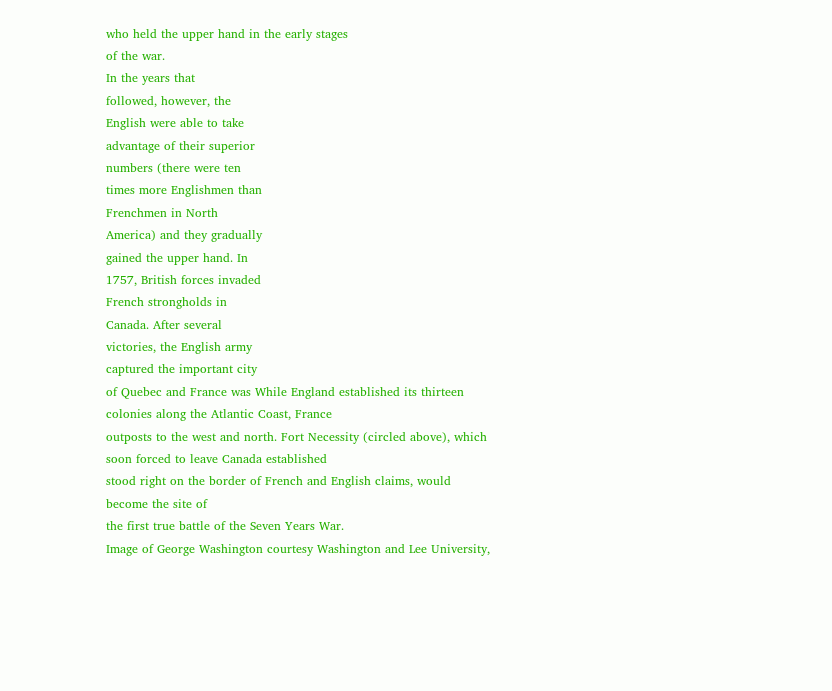who held the upper hand in the early stages
of the war.
In the years that
followed, however, the
English were able to take
advantage of their superior
numbers (there were ten
times more Englishmen than
Frenchmen in North
America) and they gradually
gained the upper hand. In
1757, British forces invaded
French strongholds in
Canada. After several
victories, the English army
captured the important city
of Quebec and France was While England established its thirteen colonies along the Atlantic Coast, France
outposts to the west and north. Fort Necessity (circled above), which
soon forced to leave Canada established
stood right on the border of French and English claims, would become the site of
the first true battle of the Seven Years War.
Image of George Washington courtesy Washington and Lee University,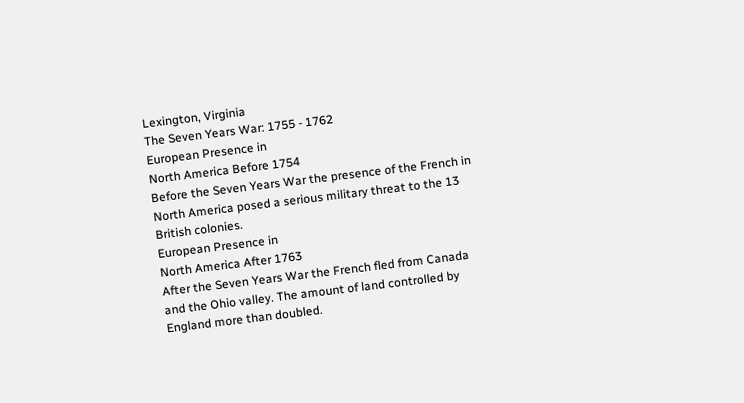Lexington, Virginia
The Seven Years War: 1755 - 1762
European Presence in
North America Before 1754
Before the Seven Years War the presence of the French in
North America posed a serious military threat to the 13
British colonies.
European Presence in
North America After 1763
After the Seven Years War the French fled from Canada
and the Ohio valley. The amount of land controlled by
England more than doubled.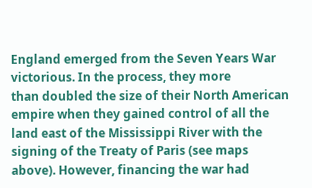England emerged from the Seven Years War victorious. In the process, they more
than doubled the size of their North American empire when they gained control of all the
land east of the Mississippi River with the signing of the Treaty of Paris (see maps
above). However, financing the war had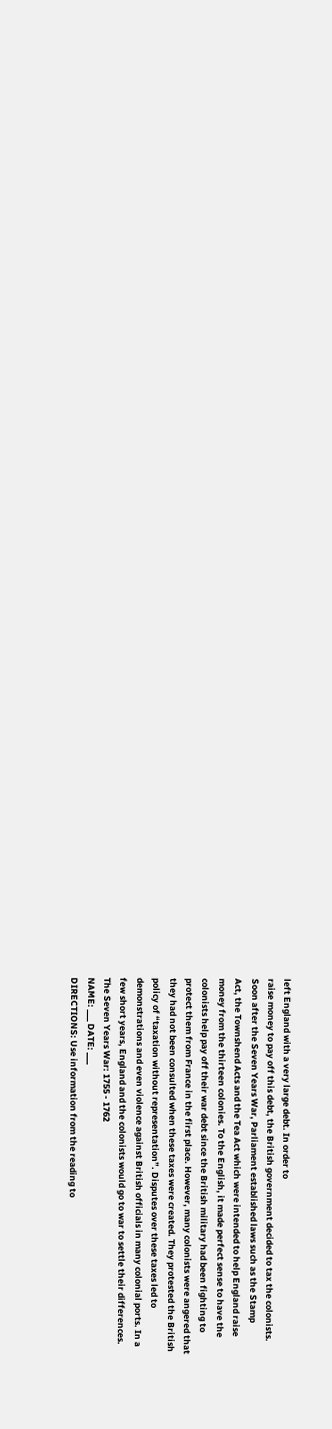left England with a very large debt. In order to
raise money to pay off this debt, the British government decided to tax the colonists.
Soon after the Seven Years War, Parliament established laws such as the Stamp
Act, the Townshend Acts and the Tea Act which were intended to help England raise
money from the thirteen colonies. To the English, it made perfect sense to have the
colonists help pay off their war debt since the British military had been fighting to
protect them from France in the first place. However, many colonists were angered that
they had not been consulted when these taxes were created. They protested the British
policy of “taxation without representation”. Disputes over these taxes led to
demonstrations and even violence against British officials in many colonial ports. In a
few short years, England and the colonists would go to war to settle their differences.
The Seven Years War: 1755 - 1762
NAME: ___ DATE: ___
DIRECTIONS: Use information from the reading to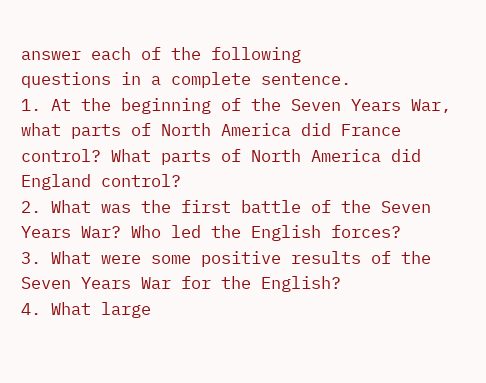answer each of the following
questions in a complete sentence.
1. At the beginning of the Seven Years War, what parts of North America did France
control? What parts of North America did England control?
2. What was the first battle of the Seven Years War? Who led the English forces?
3. What were some positive results of the Seven Years War for the English?
4. What large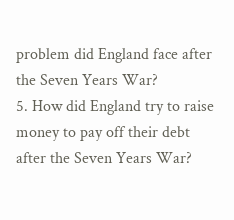problem did England face after the Seven Years War?
5. How did England try to raise money to pay off their debt after the Seven Years War?